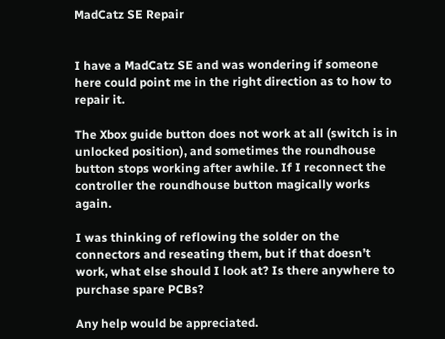MadCatz SE Repair


I have a MadCatz SE and was wondering if someone here could point me in the right direction as to how to repair it.

The Xbox guide button does not work at all (switch is in unlocked position), and sometimes the roundhouse button stops working after awhile. If I reconnect the controller the roundhouse button magically works again.

I was thinking of reflowing the solder on the connectors and reseating them, but if that doesn’t work, what else should I look at? Is there anywhere to purchase spare PCBs?

Any help would be appreciated.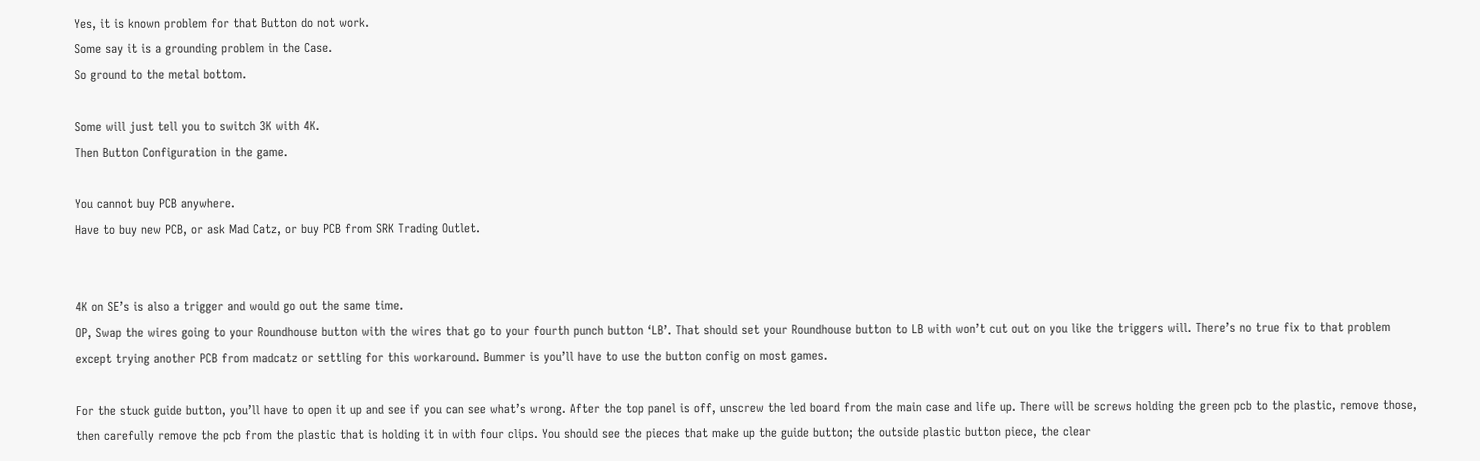Yes, it is known problem for that Button do not work.
Some say it is a grounding problem in the Case.
So ground to the metal bottom.

Some will just tell you to switch 3K with 4K.
Then Button Configuration in the game.

You cannot buy PCB anywhere.
Have to buy new PCB, or ask Mad Catz, or buy PCB from SRK Trading Outlet.


4K on SE’s is also a trigger and would go out the same time.
OP, Swap the wires going to your Roundhouse button with the wires that go to your fourth punch button ‘LB’. That should set your Roundhouse button to LB with won’t cut out on you like the triggers will. There’s no true fix to that problem except trying another PCB from madcatz or settling for this workaround. Bummer is you’ll have to use the button config on most games.

For the stuck guide button, you’ll have to open it up and see if you can see what’s wrong. After the top panel is off, unscrew the led board from the main case and life up. There will be screws holding the green pcb to the plastic, remove those, then carefully remove the pcb from the plastic that is holding it in with four clips. You should see the pieces that make up the guide button; the outside plastic button piece, the clear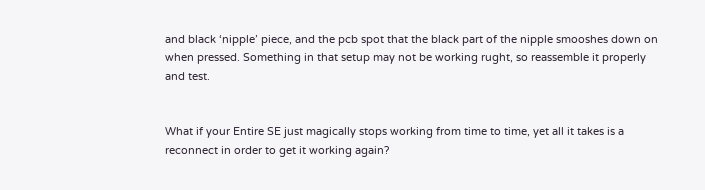and black ‘nipple’ piece, and the pcb spot that the black part of the nipple smooshes down on when pressed. Something in that setup may not be working rught, so reassemble it properly and test.


What if your Entire SE just magically stops working from time to time, yet all it takes is a reconnect in order to get it working again?